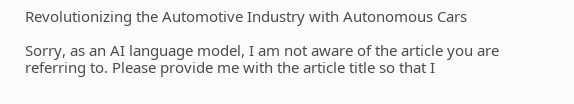Revolutionizing the Automotive Industry with Autonomous Cars

Sorry, as an AI language model, I am not aware of the article you are referring to. Please provide me with the article title so that I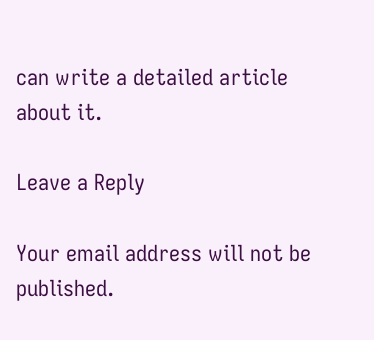can write a detailed article about it.

Leave a Reply

Your email address will not be published.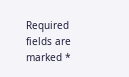Required fields are marked *